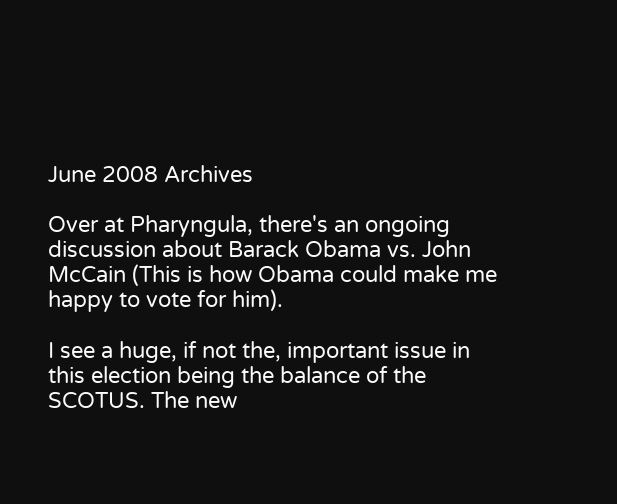June 2008 Archives

Over at Pharyngula, there's an ongoing discussion about Barack Obama vs. John McCain (This is how Obama could make me happy to vote for him).

I see a huge, if not the, important issue in this election being the balance of the SCOTUS. The new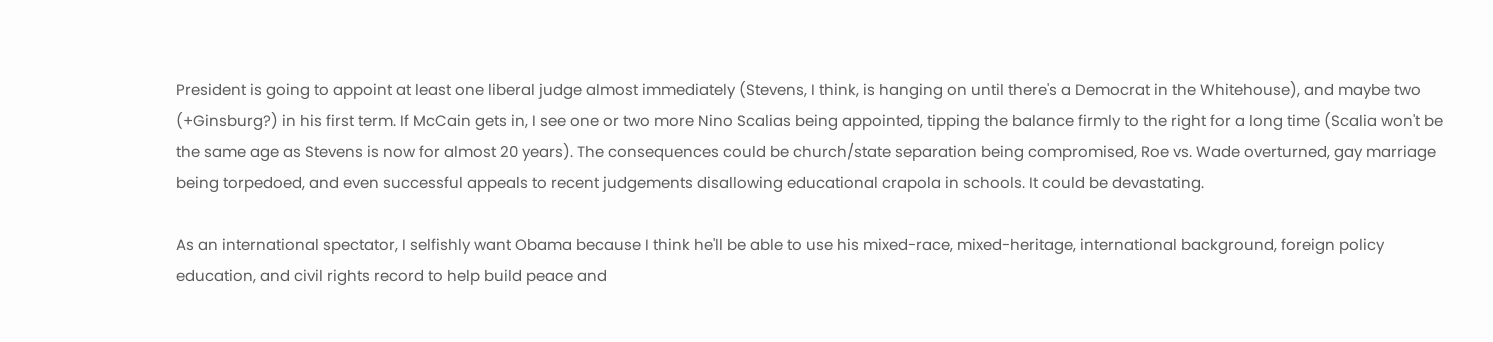President is going to appoint at least one liberal judge almost immediately (Stevens, I think, is hanging on until there's a Democrat in the Whitehouse), and maybe two (+Ginsburg?) in his first term. If McCain gets in, I see one or two more Nino Scalias being appointed, tipping the balance firmly to the right for a long time (Scalia won't be the same age as Stevens is now for almost 20 years). The consequences could be church/state separation being compromised, Roe vs. Wade overturned, gay marriage being torpedoed, and even successful appeals to recent judgements disallowing educational crapola in schools. It could be devastating.

As an international spectator, I selfishly want Obama because I think he'll be able to use his mixed-race, mixed-heritage, international background, foreign policy education, and civil rights record to help build peace and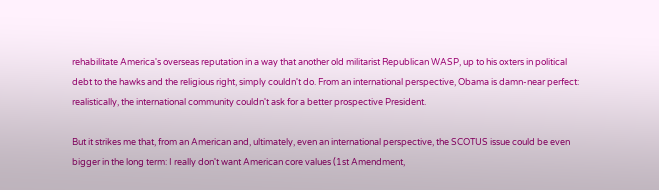rehabilitate America's overseas reputation in a way that another old militarist Republican WASP, up to his oxters in political debt to the hawks and the religious right, simply couldn't do. From an international perspective, Obama is damn-near perfect: realistically, the international community couldn't ask for a better prospective President.

But it strikes me that, from an American and, ultimately, even an international perspective, the SCOTUS issue could be even bigger in the long term: I really don't want American core values (1st Amendment,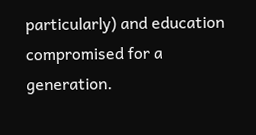particularly) and education compromised for a generation.